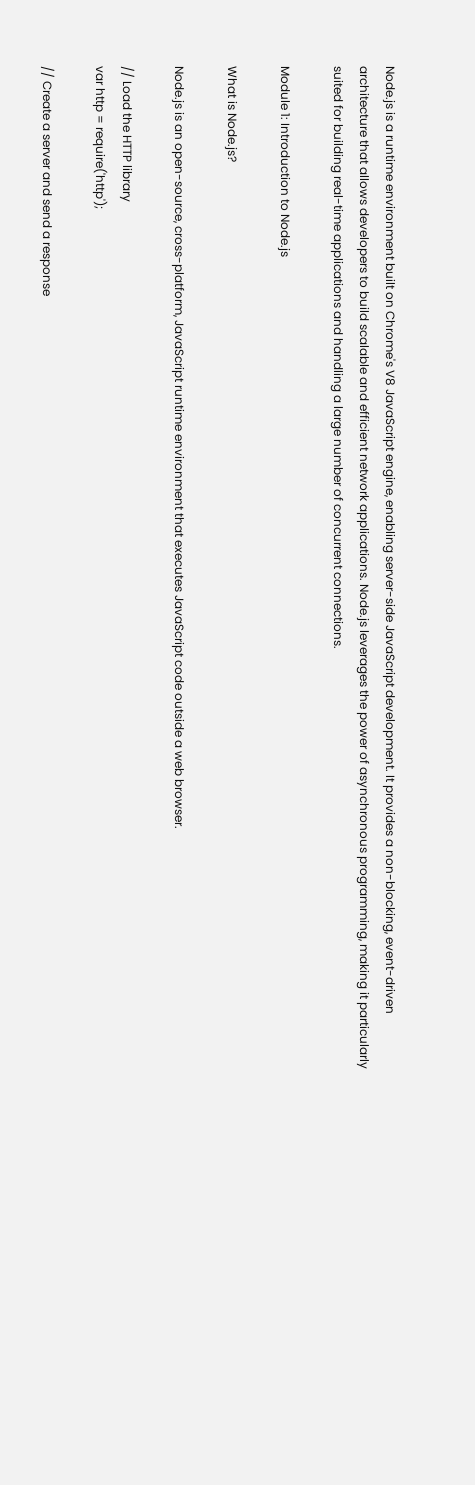Node.js is a runtime environment built on Chrome's V8 JavaScript engine, enabling server-side JavaScript development. It provides a non-blocking, event-driven architecture that allows developers to build scalable and efficient network applications. Node.js leverages the power of asynchronous programming, making it particularly suited for building real-time applications and handling a large number of concurrent connections.

Module 1: Introduction to Node.js

What is Node.js?

Node.js is an open-source, cross-platform, JavaScript runtime environment that executes JavaScript code outside a web browser.

// Load the HTTP library
var http = require('http');

// Create a server and send a response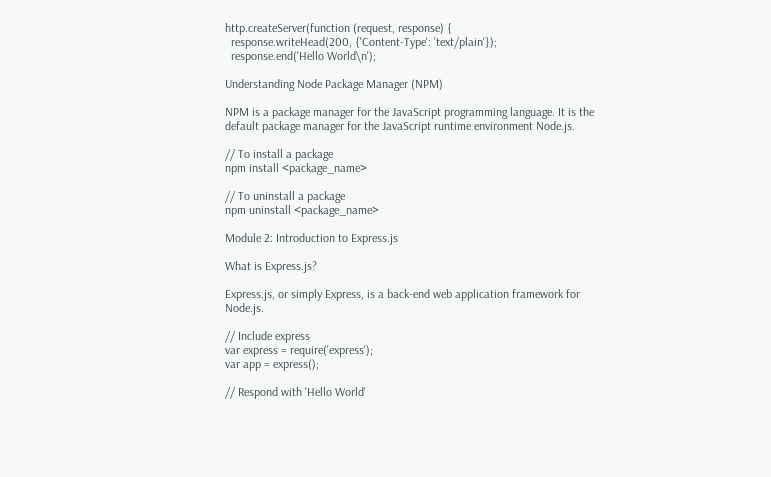http.createServer(function (request, response) {
  response.writeHead(200, {'Content-Type': 'text/plain'});
  response.end('Hello World\n');

Understanding Node Package Manager (NPM)

NPM is a package manager for the JavaScript programming language. It is the default package manager for the JavaScript runtime environment Node.js.

// To install a package
npm install <package_name>

// To uninstall a package
npm uninstall <package_name>

Module 2: Introduction to Express.js

What is Express.js?

Express.js, or simply Express, is a back-end web application framework for Node.js.

// Include express
var express = require('express');
var app = express();

// Respond with 'Hello World'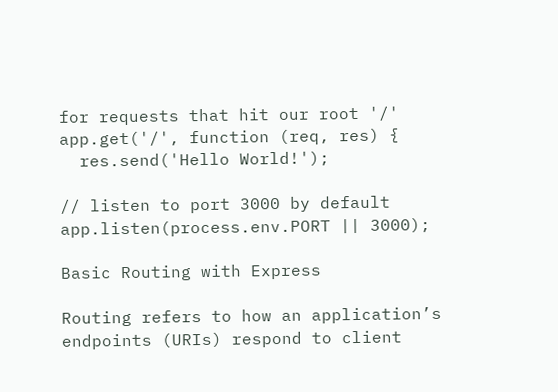for requests that hit our root '/'
app.get('/', function (req, res) {
  res.send('Hello World!');

// listen to port 3000 by default
app.listen(process.env.PORT || 3000);

Basic Routing with Express

Routing refers to how an application’s endpoints (URIs) respond to client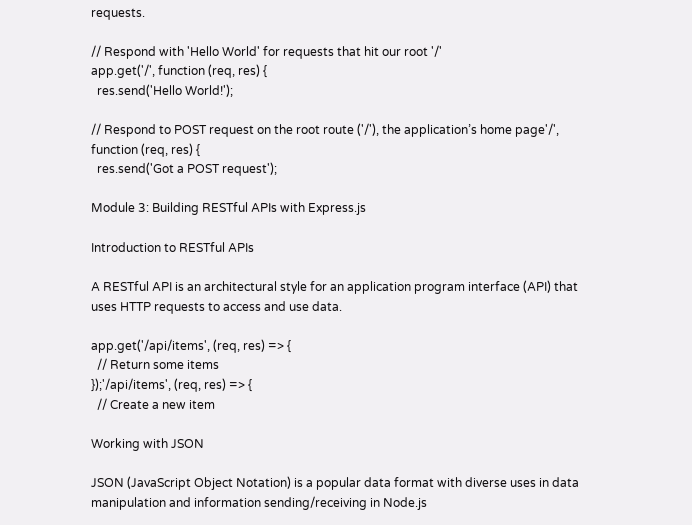requests.

// Respond with 'Hello World' for requests that hit our root '/'
app.get('/', function (req, res) {
  res.send('Hello World!');

// Respond to POST request on the root route ('/'), the application’s home page'/', function (req, res) {
  res.send('Got a POST request');

Module 3: Building RESTful APIs with Express.js

Introduction to RESTful APIs

A RESTful API is an architectural style for an application program interface (API) that uses HTTP requests to access and use data.

app.get('/api/items', (req, res) => {
  // Return some items
});'/api/items', (req, res) => {
  // Create a new item

Working with JSON

JSON (JavaScript Object Notation) is a popular data format with diverse uses in data manipulation and information sending/receiving in Node.js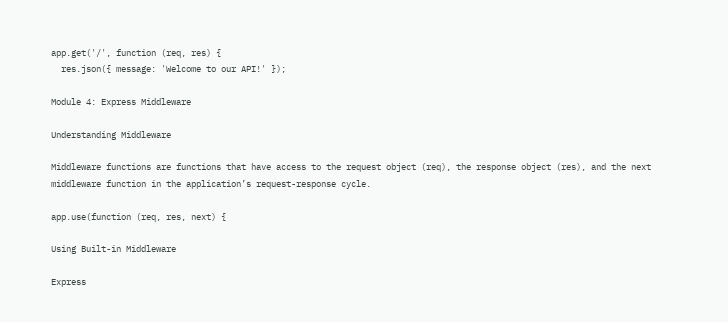app.get('/', function (req, res) {
  res.json({ message: 'Welcome to our API!' });

Module 4: Express Middleware

Understanding Middleware

Middleware functions are functions that have access to the request object (req), the response object (res), and the next middleware function in the application’s request-response cycle.

app.use(function (req, res, next) {

Using Built-in Middleware

Express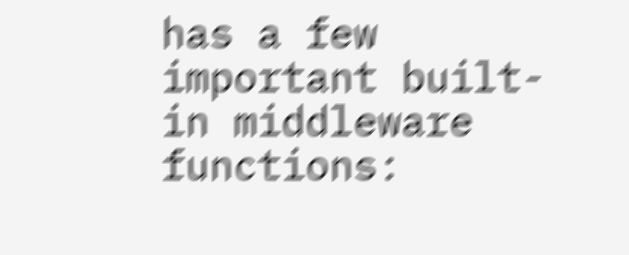has a few important built-in middleware functions: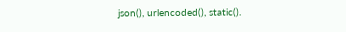json(), urlencoded(), static().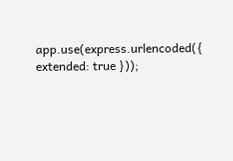app.use(express.urlencoded({ extended: true }));